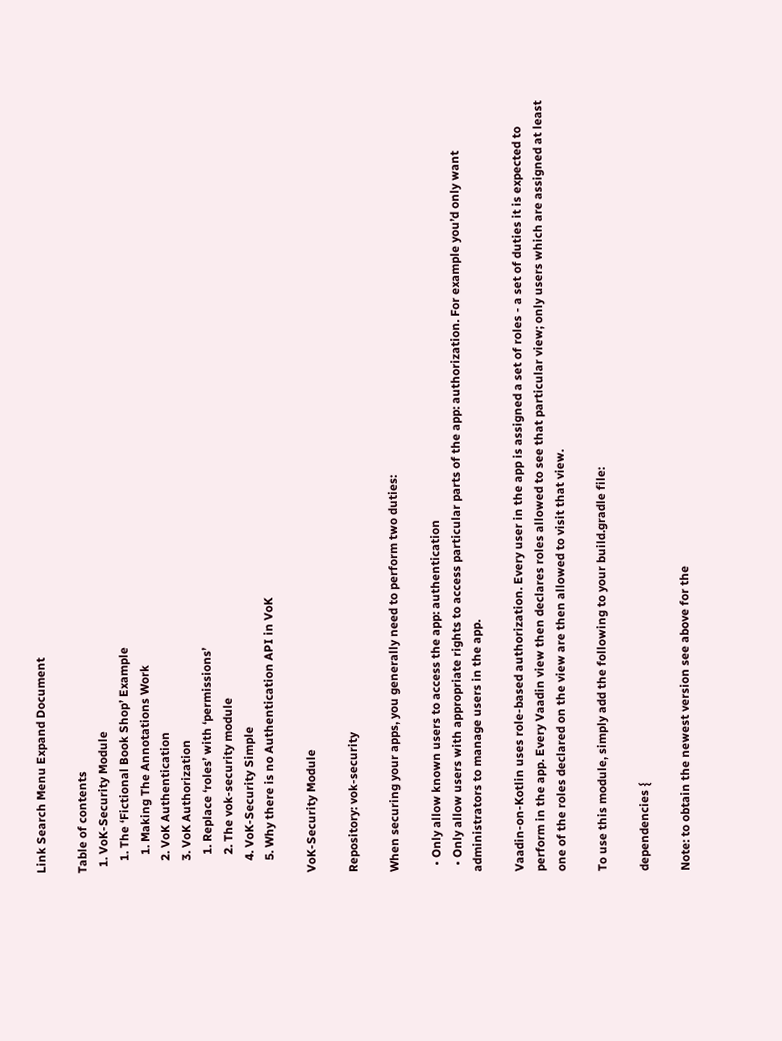Link Search Menu Expand Document

Table of contents
  1. VoK-Security Module
    1. The ‘Fictional Book Shop’ Example
      1. Making The Annotations Work
    2. VoK Authentication
    3. VoK Authorization
      1. Replace ‘roles’ with ‘permissions’
      2. The vok-security module
    4. VoK-Security Simple
    5. Why there is no Authentication API in VoK

VoK-Security Module

Repository: vok-security

When securing your apps, you generally need to perform two duties:

  • Only allow known users to access the app: authentication
  • Only allow users with appropriate rights to access particular parts of the app: authorization. For example you’d only want administrators to manage users in the app.

Vaadin-on-Kotlin uses role-based authorization. Every user in the app is assigned a set of roles - a set of duties it is expected to perform in the app. Every Vaadin view then declares roles allowed to see that particular view; only users which are assigned at least one of the roles declared on the view are then allowed to visit that view.

To use this module, simply add the following to your build.gradle file:

dependencies {

Note: to obtain the newest version see above for the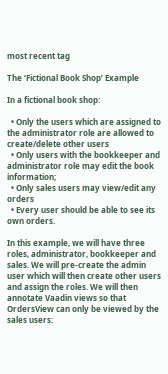most recent tag

The ‘Fictional Book Shop’ Example

In a fictional book shop:

  • Only the users which are assigned to the administrator role are allowed to create/delete other users
  • Only users with the bookkeeper and administrator role may edit the book information;
  • Only sales users may view/edit any orders
  • Every user should be able to see its own orders.

In this example, we will have three roles, administrator, bookkeeper and sales. We will pre-create the admin user which will then create other users and assign the roles. We will then annotate Vaadin views so that OrdersView can only be viewed by the sales users: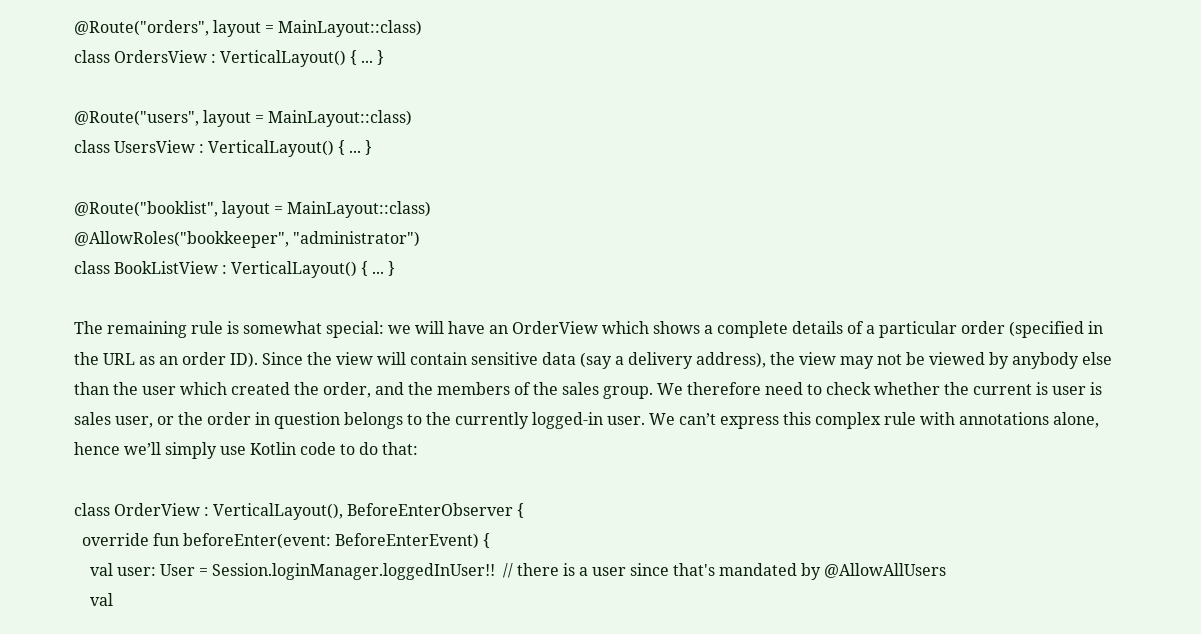@Route("orders", layout = MainLayout::class)
class OrdersView : VerticalLayout() { ... }

@Route("users", layout = MainLayout::class)
class UsersView : VerticalLayout() { ... }

@Route("booklist", layout = MainLayout::class)
@AllowRoles("bookkeeper", "administrator")
class BookListView : VerticalLayout() { ... }

The remaining rule is somewhat special: we will have an OrderView which shows a complete details of a particular order (specified in the URL as an order ID). Since the view will contain sensitive data (say a delivery address), the view may not be viewed by anybody else than the user which created the order, and the members of the sales group. We therefore need to check whether the current is user is sales user, or the order in question belongs to the currently logged-in user. We can’t express this complex rule with annotations alone, hence we’ll simply use Kotlin code to do that:

class OrderView : VerticalLayout(), BeforeEnterObserver {
  override fun beforeEnter(event: BeforeEnterEvent) {
    val user: User = Session.loginManager.loggedInUser!!  // there is a user since that's mandated by @AllowAllUsers
    val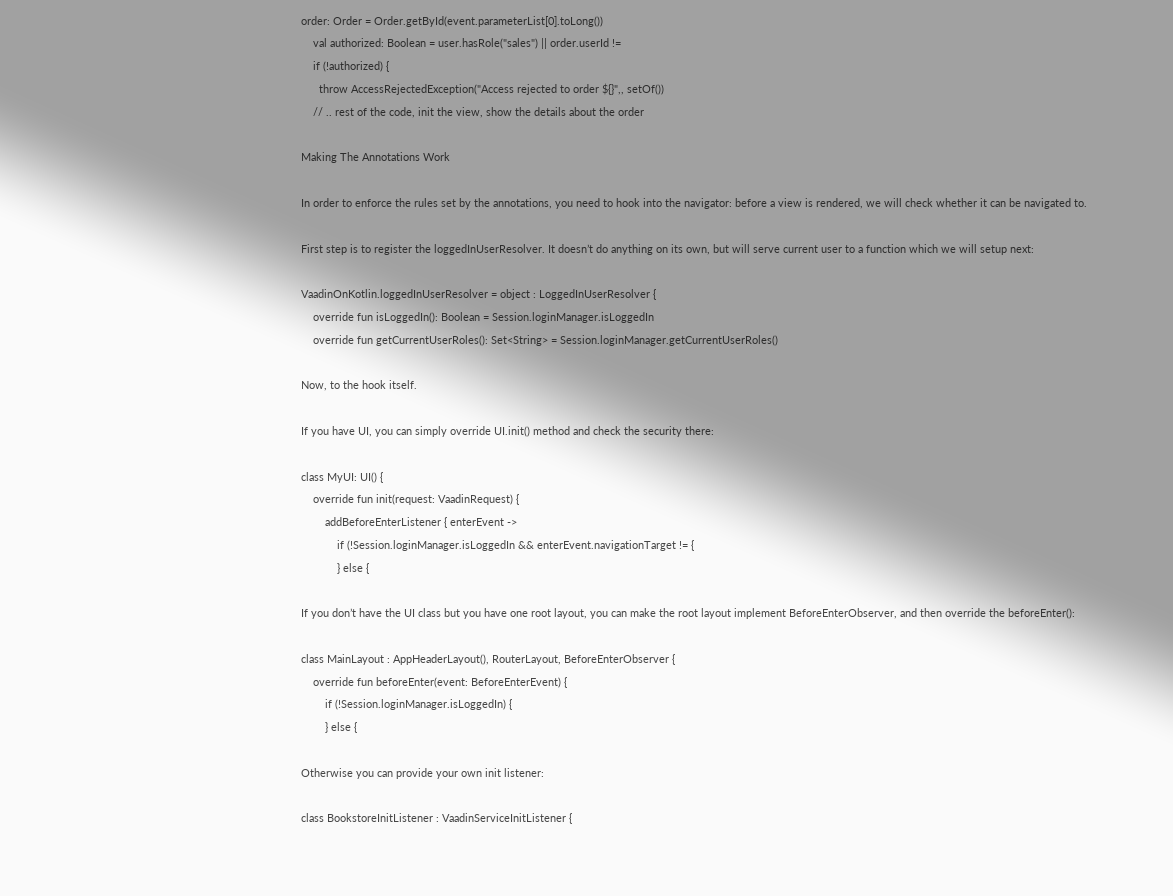order: Order = Order.getById(event.parameterList[0].toLong())
    val authorized: Boolean = user.hasRole("sales") || order.userId !=
    if (!authorized) {
      throw AccessRejectedException("Access rejected to order ${}",, setOf())
    // .. rest of the code, init the view, show the details about the order

Making The Annotations Work

In order to enforce the rules set by the annotations, you need to hook into the navigator: before a view is rendered, we will check whether it can be navigated to.

First step is to register the loggedInUserResolver. It doesn’t do anything on its own, but will serve current user to a function which we will setup next:

VaadinOnKotlin.loggedInUserResolver = object : LoggedInUserResolver {
    override fun isLoggedIn(): Boolean = Session.loginManager.isLoggedIn
    override fun getCurrentUserRoles(): Set<String> = Session.loginManager.getCurrentUserRoles()

Now, to the hook itself.

If you have UI, you can simply override UI.init() method and check the security there:

class MyUI: UI() {
    override fun init(request: VaadinRequest) {
        addBeforeEnterListener { enterEvent ->
            if (!Session.loginManager.isLoggedIn && enterEvent.navigationTarget != {
            } else {

If you don’t have the UI class but you have one root layout, you can make the root layout implement BeforeEnterObserver, and then override the beforeEnter():

class MainLayout : AppHeaderLayout(), RouterLayout, BeforeEnterObserver {
    override fun beforeEnter(event: BeforeEnterEvent) {
        if (!Session.loginManager.isLoggedIn) {
        } else {

Otherwise you can provide your own init listener:

class BookstoreInitListener : VaadinServiceInitListener {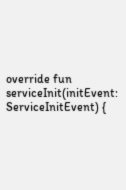override fun serviceInit(initEvent: ServiceInitEvent) {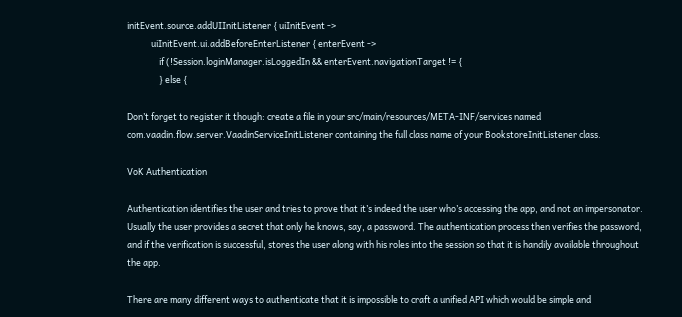initEvent.source.addUIInitListener { uiInitEvent ->
            uiInitEvent.ui.addBeforeEnterListener { enterEvent ->
                if (!Session.loginManager.isLoggedIn && enterEvent.navigationTarget != {
                } else {

Don’t forget to register it though: create a file in your src/main/resources/META-INF/services named com.vaadin.flow.server.VaadinServiceInitListener containing the full class name of your BookstoreInitListener class.

VoK Authentication

Authentication identifies the user and tries to prove that it’s indeed the user who’s accessing the app, and not an impersonator. Usually the user provides a secret that only he knows, say, a password. The authentication process then verifies the password, and if the verification is successful, stores the user along with his roles into the session so that it is handily available throughout the app.

There are many different ways to authenticate that it is impossible to craft a unified API which would be simple and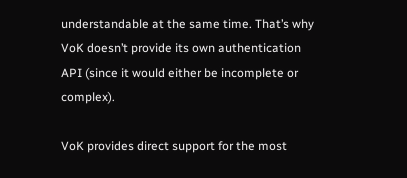understandable at the same time. That’s why VoK doesn’t provide its own authentication API (since it would either be incomplete or complex).

VoK provides direct support for the most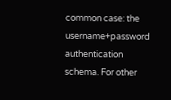common case: the username+password authentication schema. For other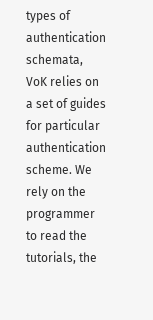types of authentication schemata, VoK relies on a set of guides for particular authentication scheme. We rely on the programmer to read the tutorials, the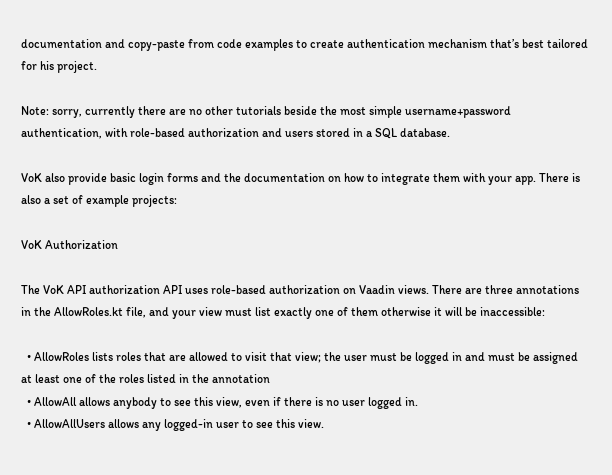documentation and copy-paste from code examples to create authentication mechanism that’s best tailored for his project.

Note: sorry, currently there are no other tutorials beside the most simple username+password authentication, with role-based authorization and users stored in a SQL database.

VoK also provide basic login forms and the documentation on how to integrate them with your app. There is also a set of example projects:

VoK Authorization

The VoK API authorization API uses role-based authorization on Vaadin views. There are three annotations in the AllowRoles.kt file, and your view must list exactly one of them otherwise it will be inaccessible:

  • AllowRoles lists roles that are allowed to visit that view; the user must be logged in and must be assigned at least one of the roles listed in the annotation
  • AllowAll allows anybody to see this view, even if there is no user logged in.
  • AllowAllUsers allows any logged-in user to see this view.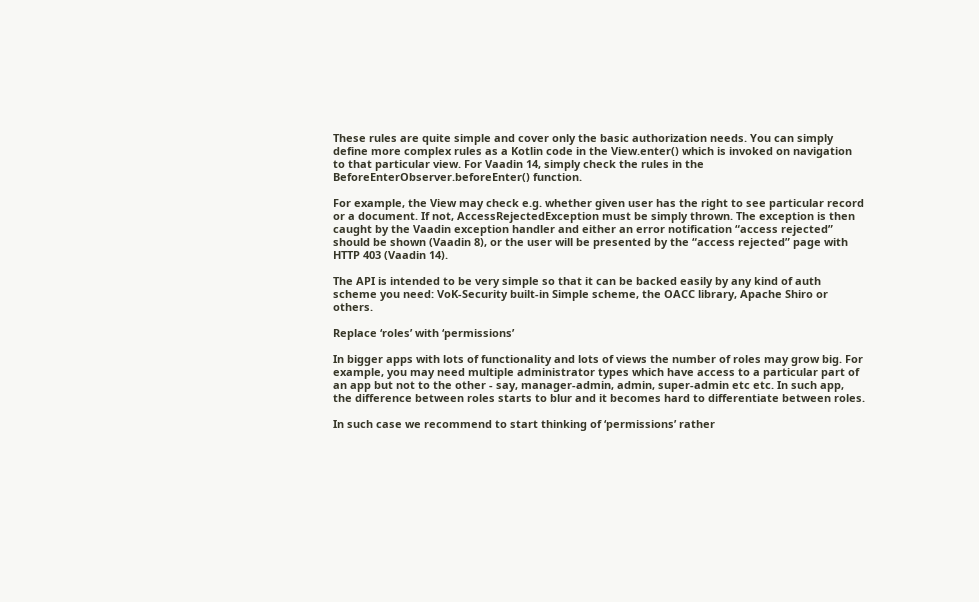These rules are quite simple and cover only the basic authorization needs. You can simply define more complex rules as a Kotlin code in the View.enter() which is invoked on navigation to that particular view. For Vaadin 14, simply check the rules in the BeforeEnterObserver.beforeEnter() function.

For example, the View may check e.g. whether given user has the right to see particular record or a document. If not, AccessRejectedException must be simply thrown. The exception is then caught by the Vaadin exception handler and either an error notification “access rejected” should be shown (Vaadin 8), or the user will be presented by the “access rejected” page with HTTP 403 (Vaadin 14).

The API is intended to be very simple so that it can be backed easily by any kind of auth scheme you need: VoK-Security built-in Simple scheme, the OACC library, Apache Shiro or others.

Replace ‘roles’ with ‘permissions’

In bigger apps with lots of functionality and lots of views the number of roles may grow big. For example, you may need multiple administrator types which have access to a particular part of an app but not to the other - say, manager-admin, admin, super-admin etc etc. In such app, the difference between roles starts to blur and it becomes hard to differentiate between roles.

In such case we recommend to start thinking of ‘permissions’ rather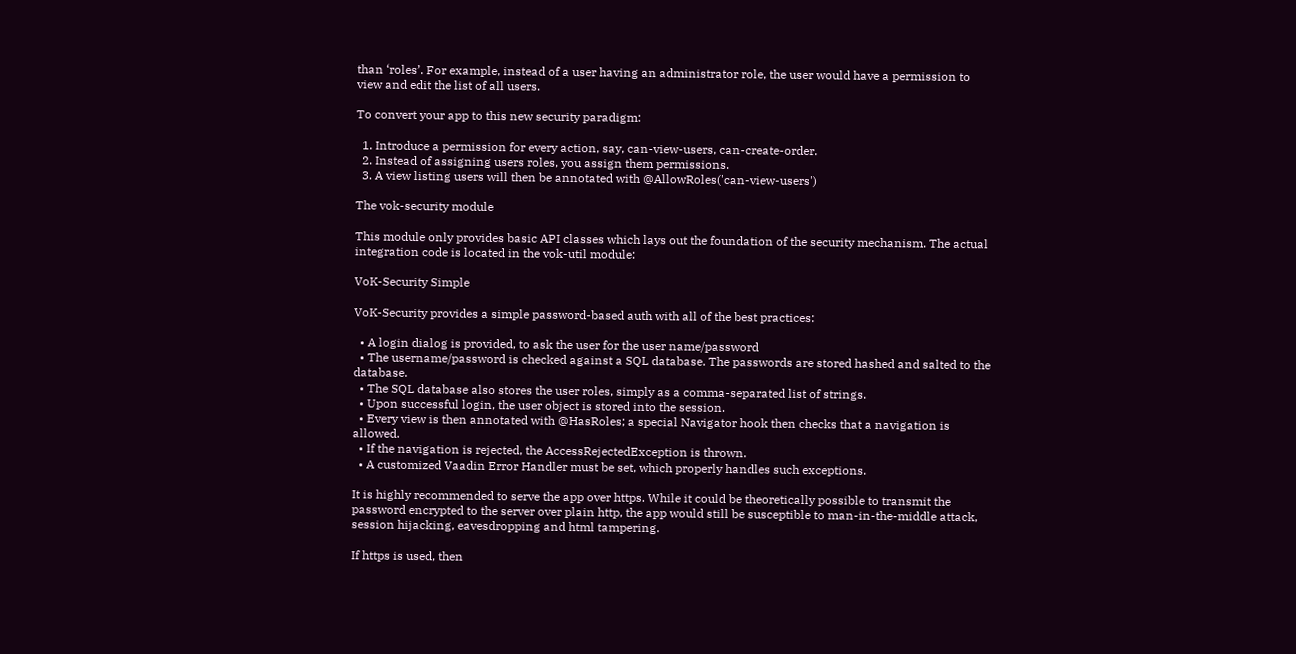than ‘roles’. For example, instead of a user having an administrator role, the user would have a permission to view and edit the list of all users.

To convert your app to this new security paradigm:

  1. Introduce a permission for every action, say, can-view-users, can-create-order.
  2. Instead of assigning users roles, you assign them permissions.
  3. A view listing users will then be annotated with @AllowRoles('can-view-users')

The vok-security module

This module only provides basic API classes which lays out the foundation of the security mechanism. The actual integration code is located in the vok-util module:

VoK-Security Simple

VoK-Security provides a simple password-based auth with all of the best practices:

  • A login dialog is provided, to ask the user for the user name/password
  • The username/password is checked against a SQL database. The passwords are stored hashed and salted to the database.
  • The SQL database also stores the user roles, simply as a comma-separated list of strings.
  • Upon successful login, the user object is stored into the session.
  • Every view is then annotated with @HasRoles; a special Navigator hook then checks that a navigation is allowed.
  • If the navigation is rejected, the AccessRejectedException is thrown.
  • A customized Vaadin Error Handler must be set, which properly handles such exceptions.

It is highly recommended to serve the app over https. While it could be theoretically possible to transmit the password encrypted to the server over plain http, the app would still be susceptible to man-in-the-middle attack, session hijacking, eavesdropping and html tampering.

If https is used, then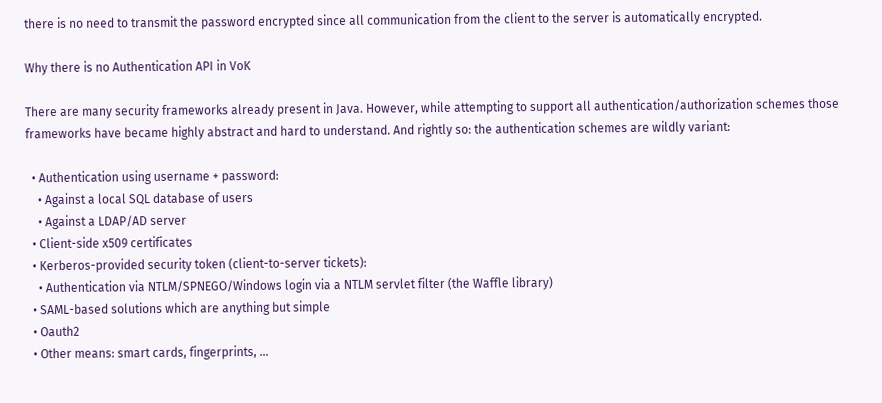there is no need to transmit the password encrypted since all communication from the client to the server is automatically encrypted.

Why there is no Authentication API in VoK

There are many security frameworks already present in Java. However, while attempting to support all authentication/authorization schemes those frameworks have became highly abstract and hard to understand. And rightly so: the authentication schemes are wildly variant:

  • Authentication using username + password:
    • Against a local SQL database of users
    • Against a LDAP/AD server
  • Client-side x509 certificates
  • Kerberos-provided security token (client-to-server tickets):
    • Authentication via NTLM/SPNEGO/Windows login via a NTLM servlet filter (the Waffle library)
  • SAML-based solutions which are anything but simple
  • Oauth2
  • Other means: smart cards, fingerprints, …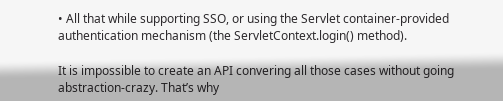• All that while supporting SSO, or using the Servlet container-provided authentication mechanism (the ServletContext.login() method).

It is impossible to create an API convering all those cases without going abstraction-crazy. That’s why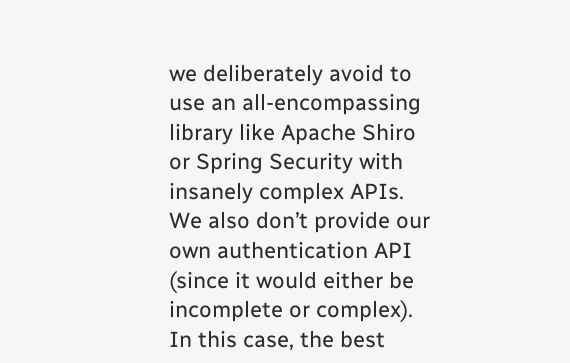we deliberately avoid to use an all-encompassing library like Apache Shiro or Spring Security with insanely complex APIs. We also don’t provide our own authentication API (since it would either be incomplete or complex). In this case, the best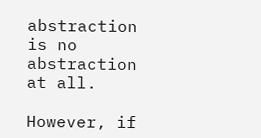abstraction is no abstraction at all.

However, if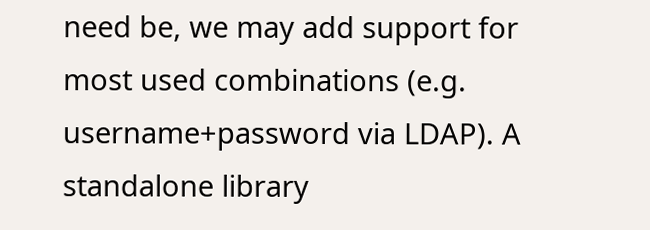need be, we may add support for most used combinations (e.g. username+password via LDAP). A standalone library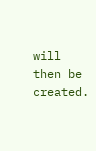will then be created.